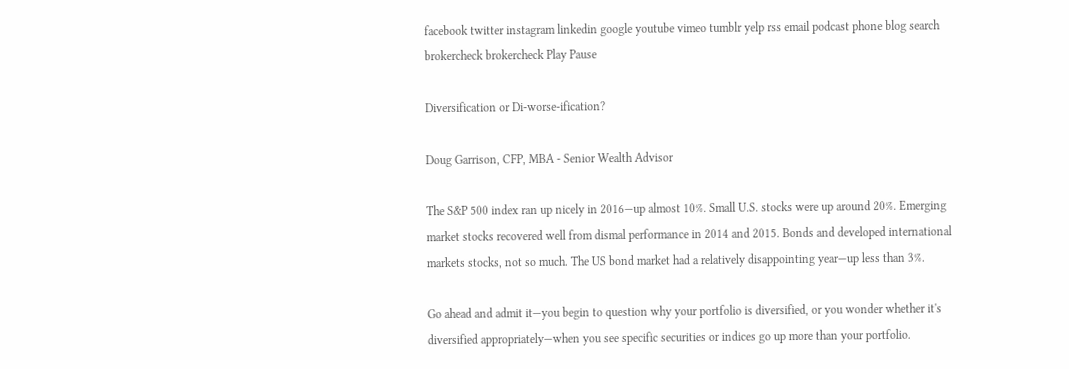facebook twitter instagram linkedin google youtube vimeo tumblr yelp rss email podcast phone blog search brokercheck brokercheck Play Pause

Diversification or Di-worse-ification?

Doug Garrison, CFP, MBA - Senior Wealth Advisor

The S&P 500 index ran up nicely in 2016—up almost 10%. Small U.S. stocks were up around 20%. Emerging market stocks recovered well from dismal performance in 2014 and 2015. Bonds and developed international markets stocks, not so much. The US bond market had a relatively disappointing year—up less than 3%.

Go ahead and admit it—you begin to question why your portfolio is diversified, or you wonder whether it's diversified appropriately—when you see specific securities or indices go up more than your portfolio.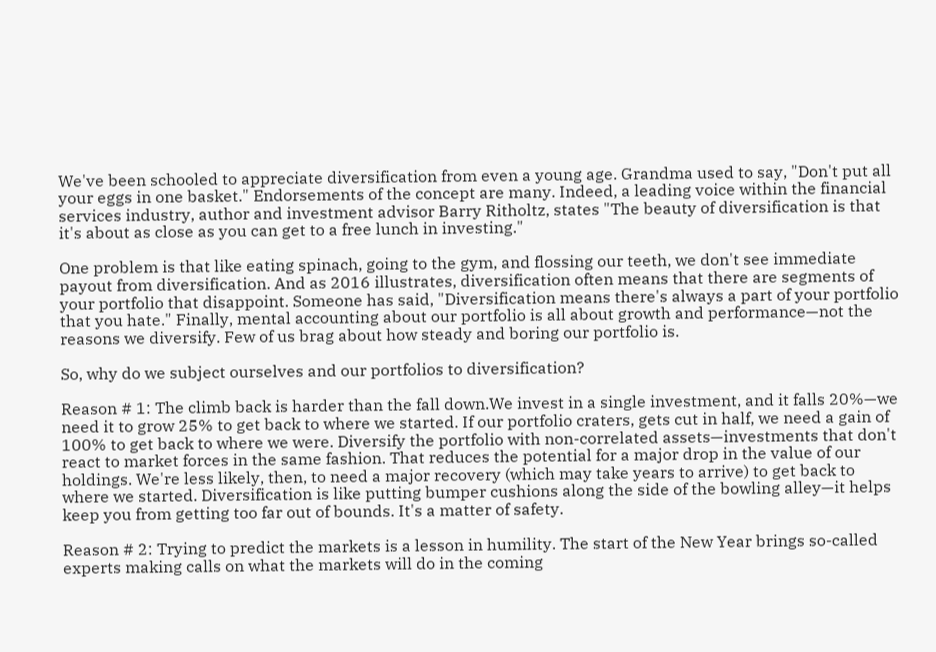We've been schooled to appreciate diversification from even a young age. Grandma used to say, "Don't put all your eggs in one basket." Endorsements of the concept are many. Indeed, a leading voice within the financial services industry, author and investment advisor Barry Ritholtz, states "The beauty of diversification is that it's about as close as you can get to a free lunch in investing."

One problem is that like eating spinach, going to the gym, and flossing our teeth, we don't see immediate payout from diversification. And as 2016 illustrates, diversification often means that there are segments of your portfolio that disappoint. Someone has said, "Diversification means there's always a part of your portfolio that you hate." Finally, mental accounting about our portfolio is all about growth and performance—not the reasons we diversify. Few of us brag about how steady and boring our portfolio is.

So, why do we subject ourselves and our portfolios to diversification?

Reason # 1: The climb back is harder than the fall down.We invest in a single investment, and it falls 20%—we need it to grow 25% to get back to where we started. If our portfolio craters, gets cut in half, we need a gain of 100% to get back to where we were. Diversify the portfolio with non-correlated assets—investments that don't react to market forces in the same fashion. That reduces the potential for a major drop in the value of our holdings. We're less likely, then, to need a major recovery (which may take years to arrive) to get back to where we started. Diversification is like putting bumper cushions along the side of the bowling alley—it helps keep you from getting too far out of bounds. It's a matter of safety.

Reason # 2: Trying to predict the markets is a lesson in humility. The start of the New Year brings so-called experts making calls on what the markets will do in the coming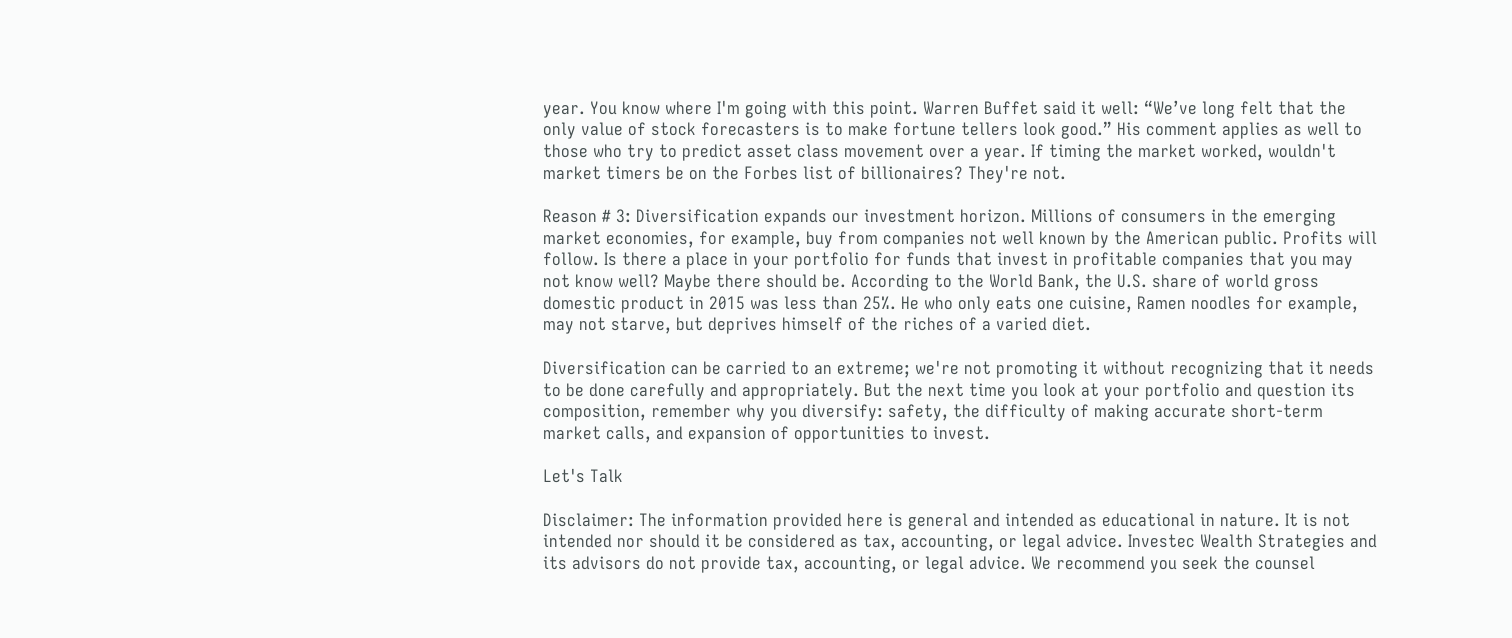year. You know where I'm going with this point. Warren Buffet said it well: “We’ve long felt that the only value of stock forecasters is to make fortune tellers look good.” His comment applies as well to those who try to predict asset class movement over a year. If timing the market worked, wouldn't market timers be on the Forbes list of billionaires? They're not.

Reason # 3: Diversification expands our investment horizon. Millions of consumers in the emerging market economies, for example, buy from companies not well known by the American public. Profits will follow. Is there a place in your portfolio for funds that invest in profitable companies that you may not know well? Maybe there should be. According to the World Bank, the U.S. share of world gross domestic product in 2015 was less than 25%. He who only eats one cuisine, Ramen noodles for example, may not starve, but deprives himself of the riches of a varied diet.

Diversification can be carried to an extreme; we're not promoting it without recognizing that it needs to be done carefully and appropriately. But the next time you look at your portfolio and question its composition, remember why you diversify: safety, the difficulty of making accurate short-term market calls, and expansion of opportunities to invest.

Let's Talk

Disclaimer: The information provided here is general and intended as educational in nature. It is not intended nor should it be considered as tax, accounting, or legal advice. Investec Wealth Strategies and its advisors do not provide tax, accounting, or legal advice. We recommend you seek the counsel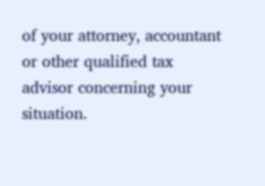of your attorney, accountant or other qualified tax advisor concerning your situation.